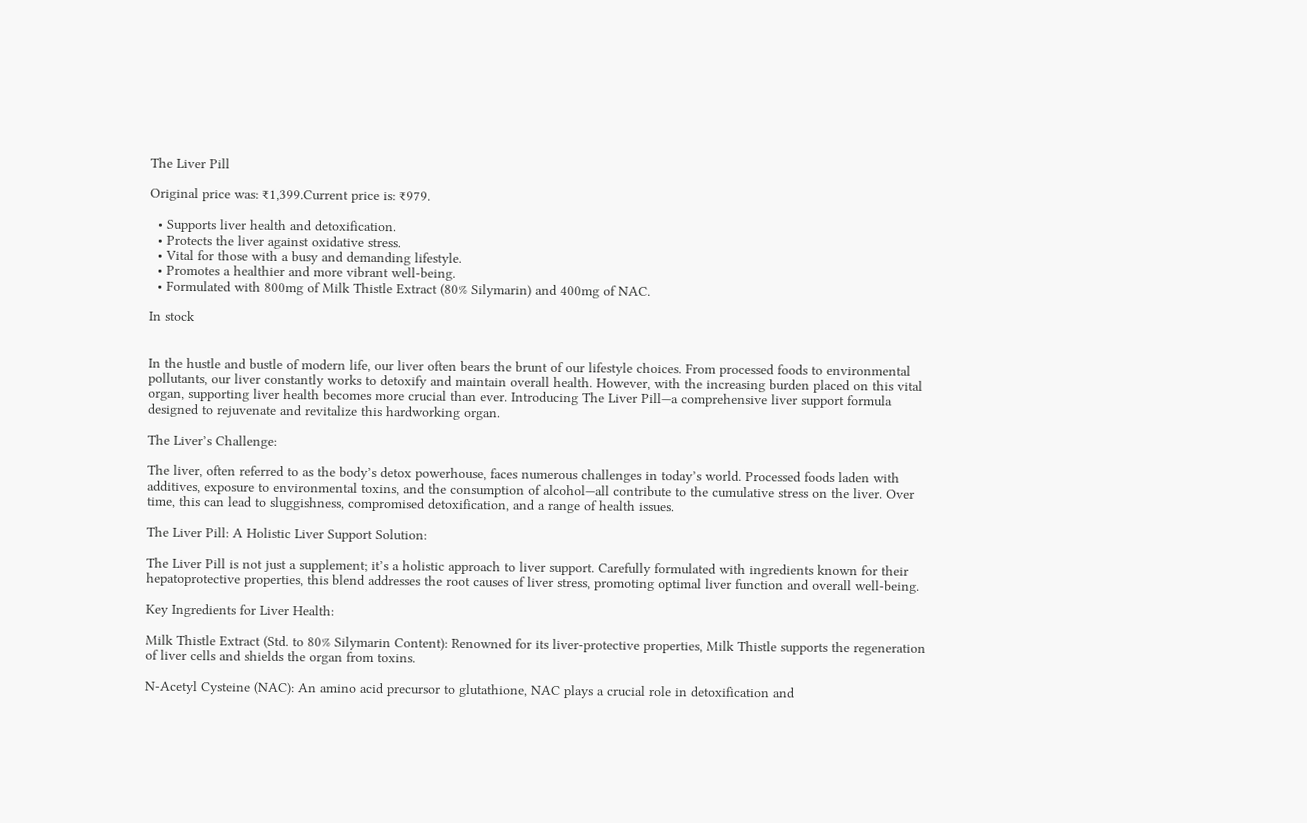The Liver Pill

Original price was: ₹1,399.Current price is: ₹979.

  • Supports liver health and detoxification.
  • Protects the liver against oxidative stress.
  • Vital for those with a busy and demanding lifestyle.
  • Promotes a healthier and more vibrant well-being.
  • Formulated with 800mg of Milk Thistle Extract (80% Silymarin) and 400mg of NAC.

In stock


In the hustle and bustle of modern life, our liver often bears the brunt of our lifestyle choices. From processed foods to environmental pollutants, our liver constantly works to detoxify and maintain overall health. However, with the increasing burden placed on this vital organ, supporting liver health becomes more crucial than ever. Introducing The Liver Pill—a comprehensive liver support formula designed to rejuvenate and revitalize this hardworking organ.

The Liver’s Challenge:

The liver, often referred to as the body’s detox powerhouse, faces numerous challenges in today’s world. Processed foods laden with additives, exposure to environmental toxins, and the consumption of alcohol—all contribute to the cumulative stress on the liver. Over time, this can lead to sluggishness, compromised detoxification, and a range of health issues.

The Liver Pill: A Holistic Liver Support Solution:

The Liver Pill is not just a supplement; it’s a holistic approach to liver support. Carefully formulated with ingredients known for their hepatoprotective properties, this blend addresses the root causes of liver stress, promoting optimal liver function and overall well-being.

Key Ingredients for Liver Health:

Milk Thistle Extract (Std. to 80% Silymarin Content): Renowned for its liver-protective properties, Milk Thistle supports the regeneration of liver cells and shields the organ from toxins.

N-Acetyl Cysteine (NAC): An amino acid precursor to glutathione, NAC plays a crucial role in detoxification and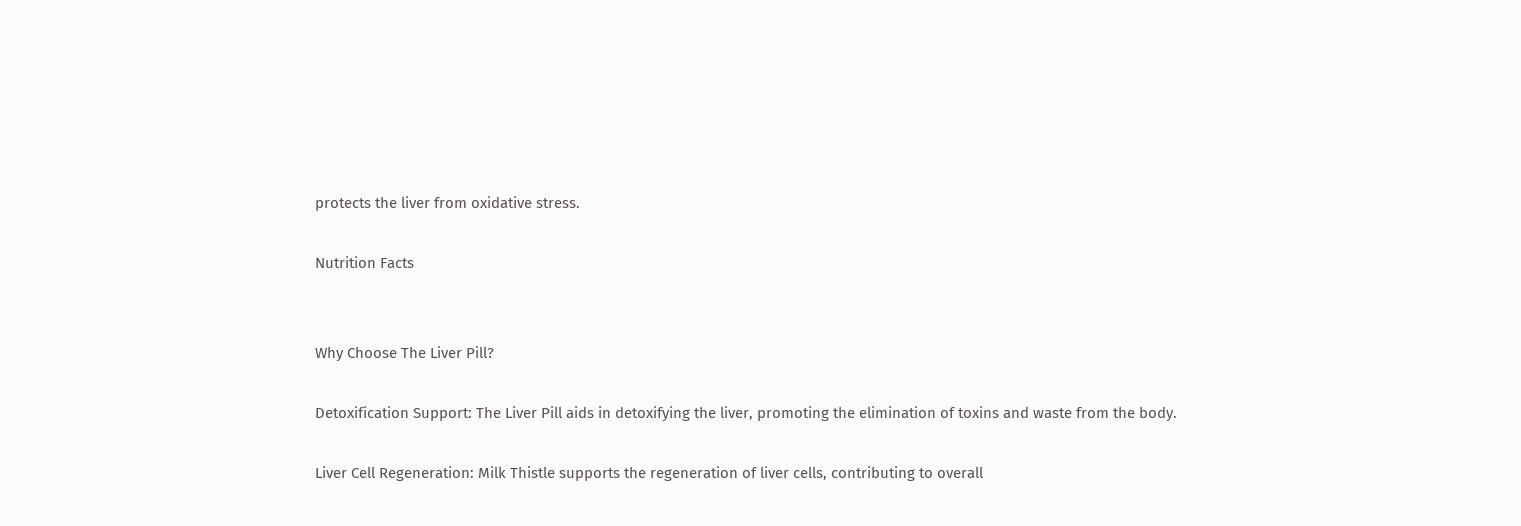protects the liver from oxidative stress.

Nutrition Facts


Why Choose The Liver Pill?

Detoxification Support: The Liver Pill aids in detoxifying the liver, promoting the elimination of toxins and waste from the body.

Liver Cell Regeneration: Milk Thistle supports the regeneration of liver cells, contributing to overall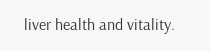liver health and vitality.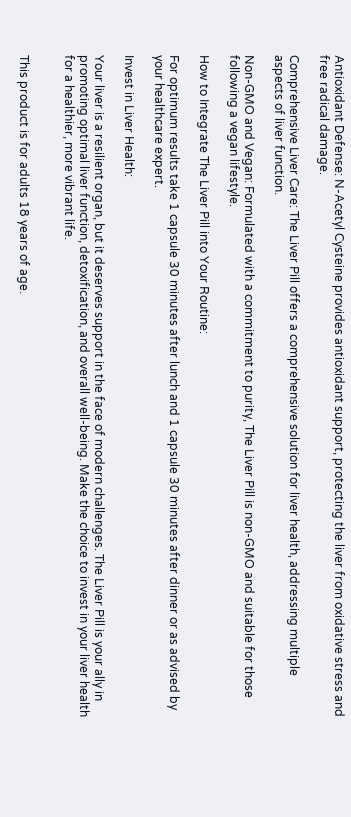Antioxidant Defense: N-Acetyl Cysteine provides antioxidant support, protecting the liver from oxidative stress and free radical damage.

Comprehensive Liver Care: The Liver Pill offers a comprehensive solution for liver health, addressing multiple aspects of liver function.

Non-GMO and Vegan: Formulated with a commitment to purity, The Liver Pill is non-GMO and suitable for those following a vegan lifestyle.

How to Integrate The Liver Pill into Your Routine:

For optimum results take 1 capsule 30 minutes after lunch and 1 capsule 30 minutes after dinner or as advised by your healthcare expert.

Invest in Liver Health:

Your liver is a resilient organ, but it deserves support in the face of modern challenges. The Liver Pill is your ally in promoting optimal liver function, detoxification, and overall well-being. Make the choice to invest in your liver health for a healthier, more vibrant life.


This product is for adults 18 years of age.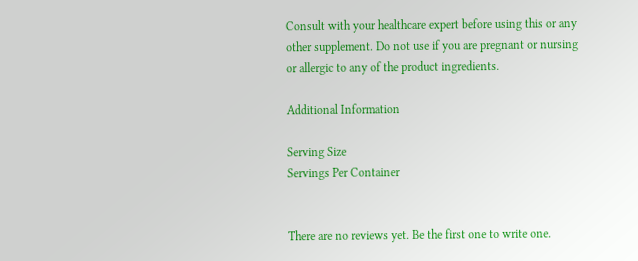Consult with your healthcare expert before using this or any other supplement. Do not use if you are pregnant or nursing or allergic to any of the product ingredients.

Additional Information

Serving Size
Servings Per Container


There are no reviews yet. Be the first one to write one.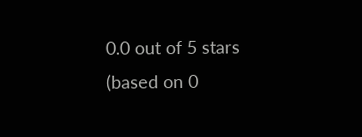0.0 out of 5 stars (based on 0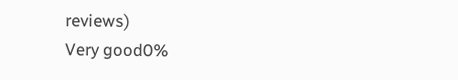reviews)
Very good0%